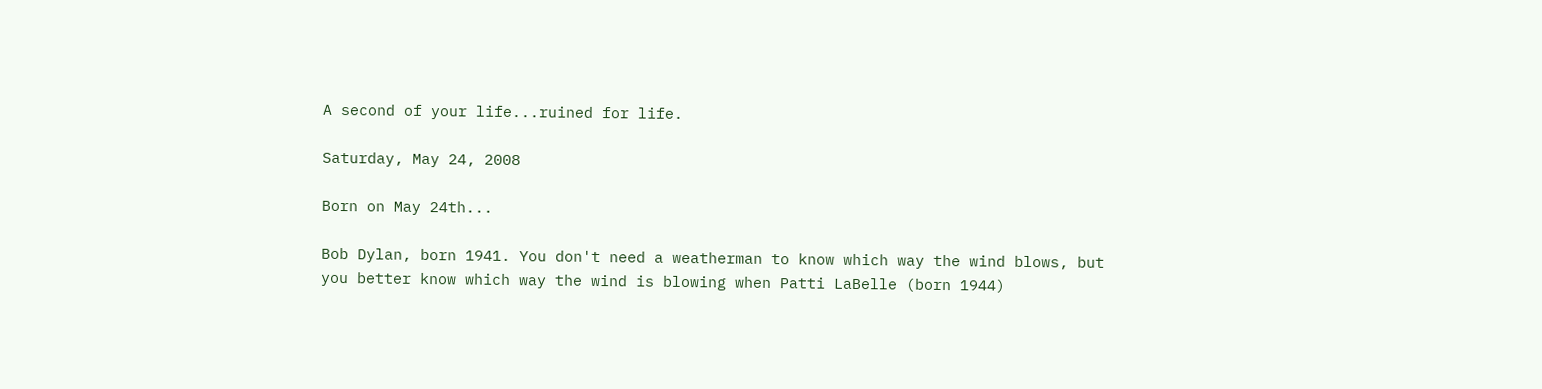A second of your life...ruined for life.

Saturday, May 24, 2008

Born on May 24th...

Bob Dylan, born 1941. You don't need a weatherman to know which way the wind blows, but you better know which way the wind is blowing when Patti LaBelle (born 1944)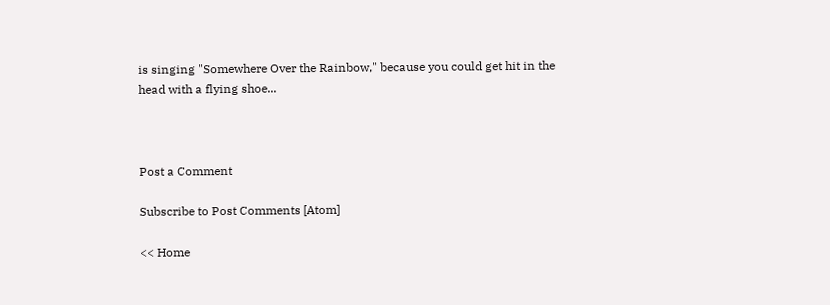is singing "Somewhere Over the Rainbow," because you could get hit in the head with a flying shoe...



Post a Comment

Subscribe to Post Comments [Atom]

<< Home